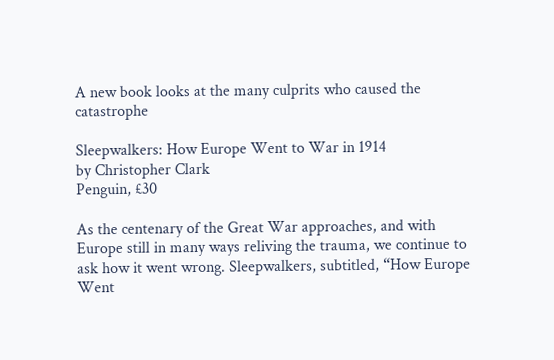A new book looks at the many culprits who caused the catastrophe

Sleepwalkers: How Europe Went to War in 1914
by Christopher Clark
Penguin, £30

As the centenary of the Great War approaches, and with Europe still in many ways reliving the trauma, we continue to ask how it went wrong. Sleepwalkers, subtitled, “How Europe Went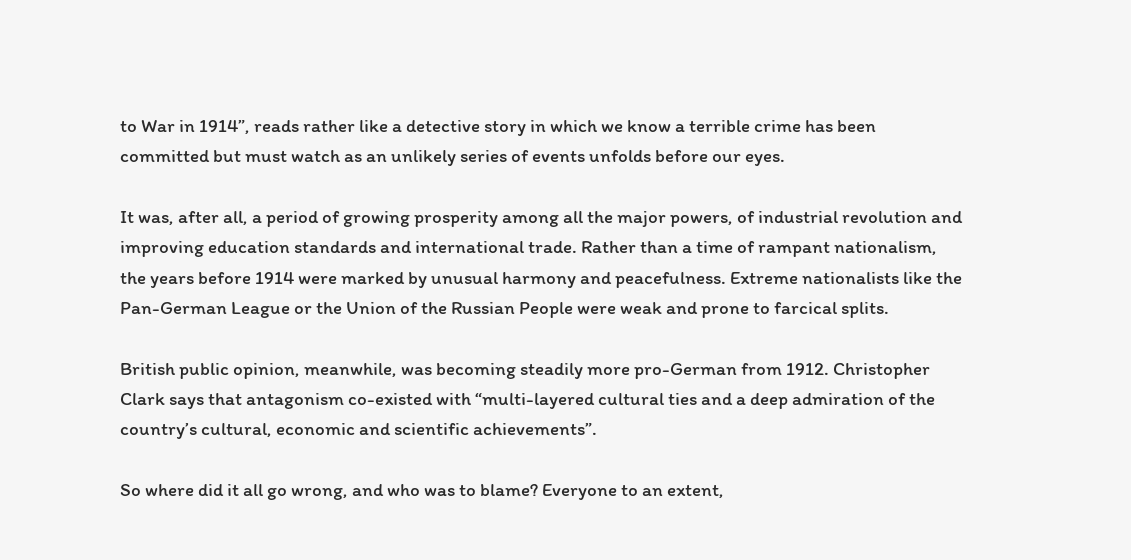to War in 1914”, reads rather like a detective story in which we know a terrible crime has been committed but must watch as an unlikely series of events unfolds before our eyes.

It was, after all, a period of growing prosperity among all the major powers, of industrial revolution and improving education standards and international trade. Rather than a time of rampant nationalism, the years before 1914 were marked by unusual harmony and peacefulness. Extreme nationalists like the Pan-German League or the Union of the Russian People were weak and prone to farcical splits.

British public opinion, meanwhile, was becoming steadily more pro-German from 1912. Christopher Clark says that antagonism co-existed with “multi-layered cultural ties and a deep admiration of the country’s cultural, economic and scientific achievements”.

So where did it all go wrong, and who was to blame? Everyone to an extent,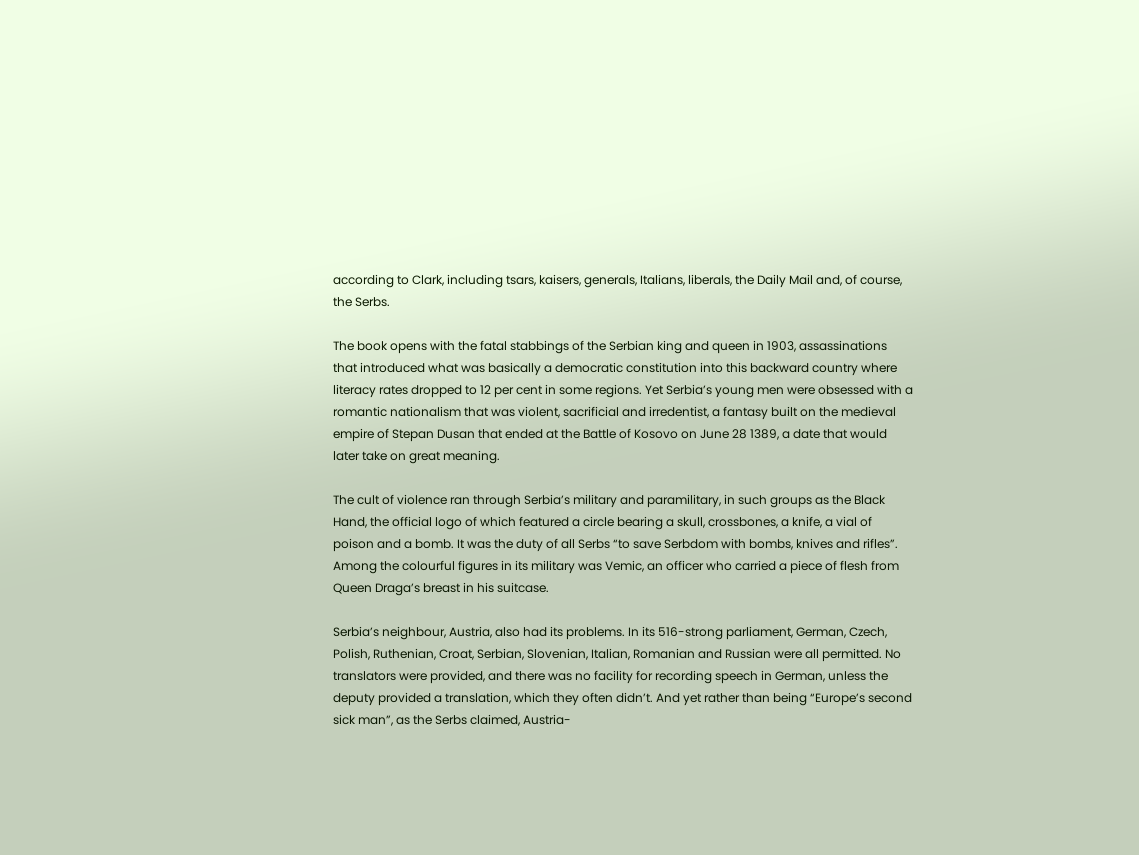according to Clark, including tsars, kaisers, generals, Italians, liberals, the Daily Mail and, of course, the Serbs.

The book opens with the fatal stabbings of the Serbian king and queen in 1903, assassinations that introduced what was basically a democratic constitution into this backward country where literacy rates dropped to 12 per cent in some regions. Yet Serbia’s young men were obsessed with a romantic nationalism that was violent, sacrificial and irredentist, a fantasy built on the medieval empire of Stepan Dusan that ended at the Battle of Kosovo on June 28 1389, a date that would later take on great meaning.

The cult of violence ran through Serbia’s military and paramilitary, in such groups as the Black Hand, the official logo of which featured a circle bearing a skull, crossbones, a knife, a vial of poison and a bomb. It was the duty of all Serbs “to save Serbdom with bombs, knives and rifles”. Among the colourful figures in its military was Vemic, an officer who carried a piece of flesh from Queen Draga’s breast in his suitcase.

Serbia’s neighbour, Austria, also had its problems. In its 516-strong parliament, German, Czech, Polish, Ruthenian, Croat, Serbian, Slovenian, Italian, Romanian and Russian were all permitted. No translators were provided, and there was no facility for recording speech in German, unless the deputy provided a translation, which they often didn’t. And yet rather than being “Europe’s second sick man”, as the Serbs claimed, Austria-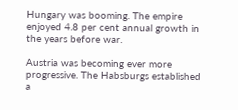Hungary was booming. The empire enjoyed 4.8 per cent annual growth in the years before war.

Austria was becoming ever more progressive. The Habsburgs established a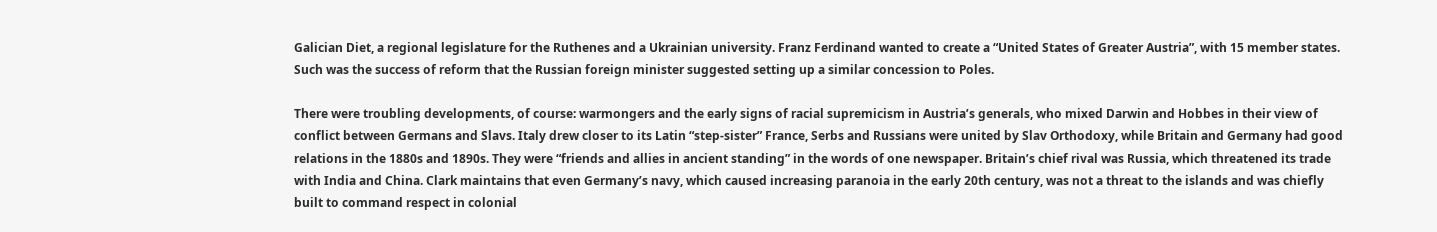Galician Diet, a regional legislature for the Ruthenes and a Ukrainian university. Franz Ferdinand wanted to create a “United States of Greater Austria”, with 15 member states. Such was the success of reform that the Russian foreign minister suggested setting up a similar concession to Poles.

There were troubling developments, of course: warmongers and the early signs of racial supremicism in Austria’s generals, who mixed Darwin and Hobbes in their view of conflict between Germans and Slavs. Italy drew closer to its Latin “step-sister” France, Serbs and Russians were united by Slav Orthodoxy, while Britain and Germany had good relations in the 1880s and 1890s. They were “friends and allies in ancient standing” in the words of one newspaper. Britain’s chief rival was Russia, which threatened its trade with India and China. Clark maintains that even Germany’s navy, which caused increasing paranoia in the early 20th century, was not a threat to the islands and was chiefly built to command respect in colonial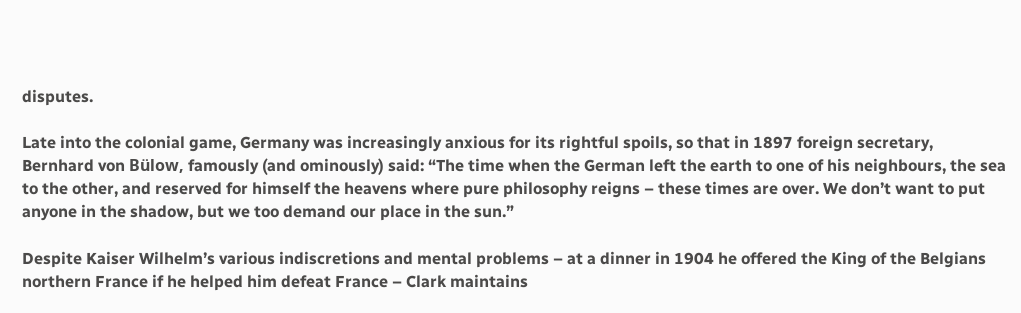disputes.

Late into the colonial game, Germany was increasingly anxious for its rightful spoils, so that in 1897 foreign secretary, Bernhard von Bülow, famously (and ominously) said: “The time when the German left the earth to one of his neighbours, the sea to the other, and reserved for himself the heavens where pure philosophy reigns – these times are over. We don’t want to put anyone in the shadow, but we too demand our place in the sun.”

Despite Kaiser Wilhelm’s various indiscretions and mental problems – at a dinner in 1904 he offered the King of the Belgians northern France if he helped him defeat France – Clark maintains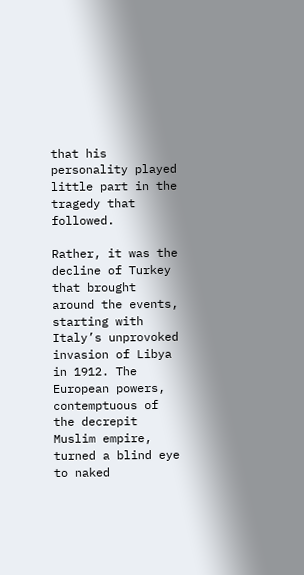that his personality played little part in the tragedy that followed.

Rather, it was the decline of Turkey that brought around the events, starting with Italy’s unprovoked invasion of Libya in 1912. The European powers, contemptuous of the decrepit Muslim empire, turned a blind eye to naked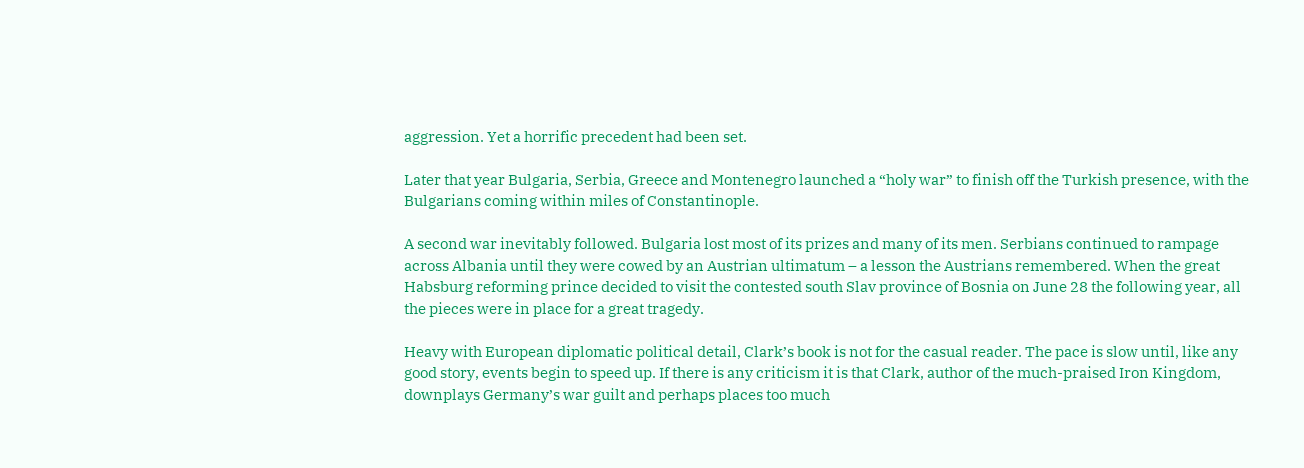aggression. Yet a horrific precedent had been set.

Later that year Bulgaria, Serbia, Greece and Montenegro launched a “holy war” to finish off the Turkish presence, with the Bulgarians coming within miles of Constantinople.

A second war inevitably followed. Bulgaria lost most of its prizes and many of its men. Serbians continued to rampage across Albania until they were cowed by an Austrian ultimatum – a lesson the Austrians remembered. When the great Habsburg reforming prince decided to visit the contested south Slav province of Bosnia on June 28 the following year, all the pieces were in place for a great tragedy.

Heavy with European diplomatic political detail, Clark’s book is not for the casual reader. The pace is slow until, like any good story, events begin to speed up. If there is any criticism it is that Clark, author of the much-praised Iron Kingdom, downplays Germany’s war guilt and perhaps places too much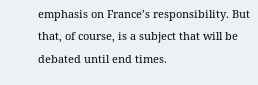emphasis on France’s responsibility. But that, of course, is a subject that will be debated until end times.